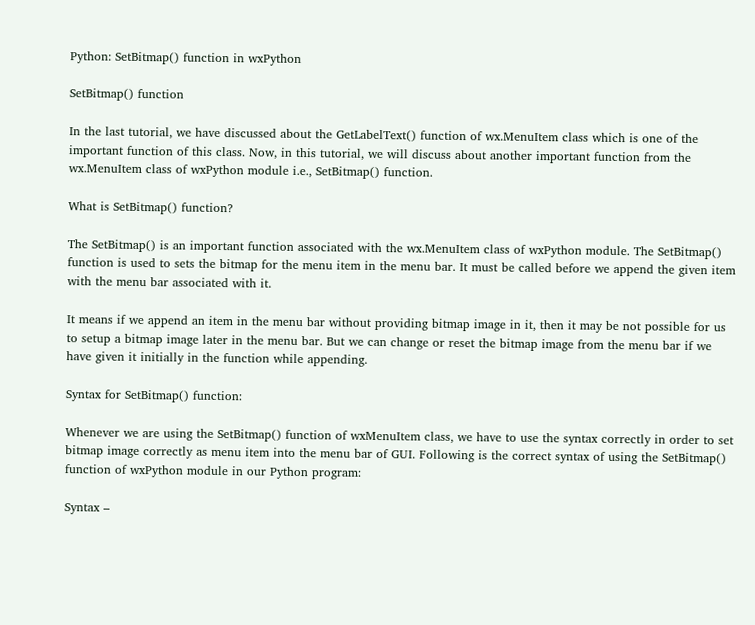Python: SetBitmap() function in wxPython

SetBitmap() function

In the last tutorial, we have discussed about the GetLabelText() function of wx.MenuItem class which is one of the important function of this class. Now, in this tutorial, we will discuss about another important function from the wx.MenuItem class of wxPython module i.e., SetBitmap() function.

What is SetBitmap() function?

The SetBitmap() is an important function associated with the wx.MenuItem class of wxPython module. The SetBitmap() function is used to sets the bitmap for the menu item in the menu bar. It must be called before we append the given item with the menu bar associated with it.

It means if we append an item in the menu bar without providing bitmap image in it, then it may be not possible for us to setup a bitmap image later in the menu bar. But we can change or reset the bitmap image from the menu bar if we have given it initially in the function while appending.

Syntax for SetBitmap() function:

Whenever we are using the SetBitmap() function of wxMenuItem class, we have to use the syntax correctly in order to set bitmap image correctly as menu item into the menu bar of GUI. Following is the correct syntax of using the SetBitmap() function of wxPython module in our Python program:

Syntax –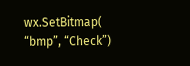wx.SetBitmap( “bmp”, “Check”)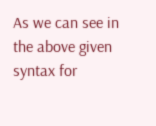As we can see in the above given syntax for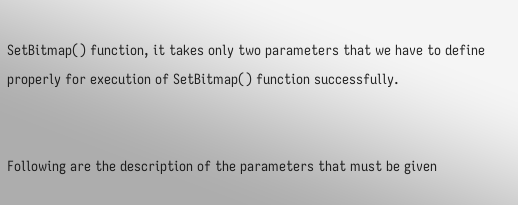SetBitmap() function, it takes only two parameters that we have to define properly for execution of SetBitmap() function successfully.


Following are the description of the parameters that must be given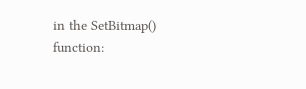in the SetBitmap() function: